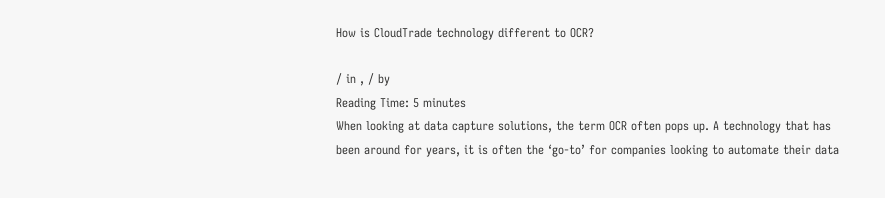How is CloudTrade technology different to OCR?

/ in , / by
Reading Time: 5 minutes
When looking at data capture solutions, the term OCR often pops up. A technology that has been around for years, it is often the ‘go-to’ for companies looking to automate their data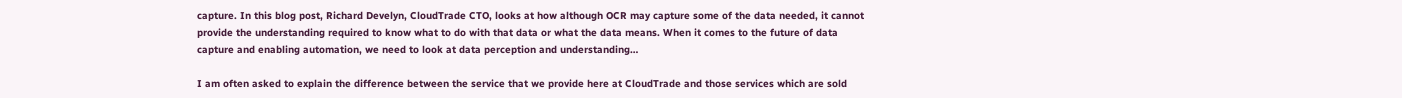capture. In this blog post, Richard Develyn, CloudTrade CTO, looks at how although OCR may capture some of the data needed, it cannot provide the understanding required to know what to do with that data or what the data means. When it comes to the future of data capture and enabling automation, we need to look at data perception and understanding…

I am often asked to explain the difference between the service that we provide here at CloudTrade and those services which are sold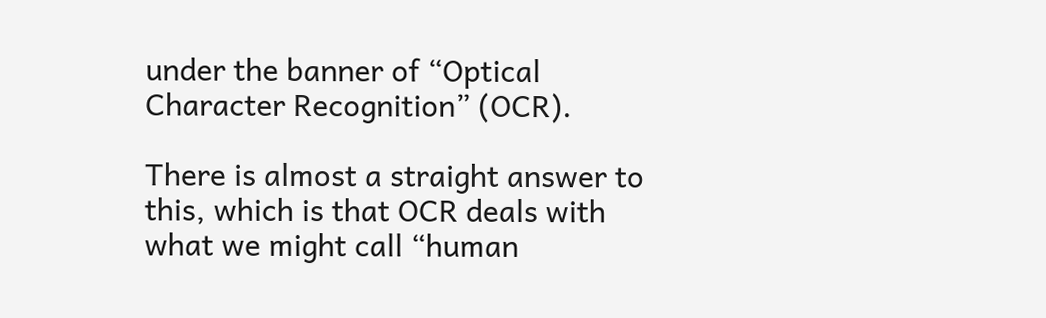under the banner of “Optical Character Recognition” (OCR).

There is almost a straight answer to this, which is that OCR deals with what we might call “human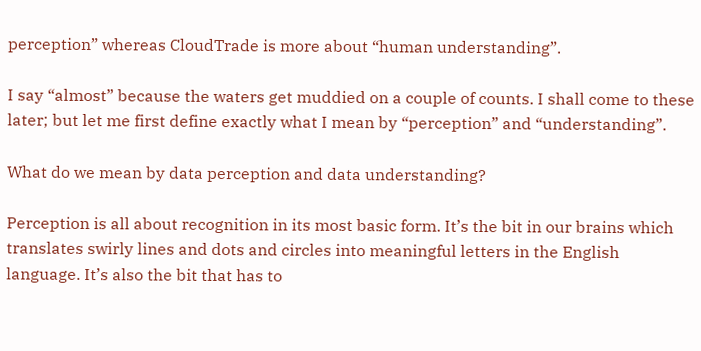perception” whereas CloudTrade is more about “human understanding”.

I say “almost” because the waters get muddied on a couple of counts. I shall come to these later; but let me first define exactly what I mean by “perception” and “understanding”.

What do we mean by data perception and data understanding?

Perception is all about recognition in its most basic form. It’s the bit in our brains which translates swirly lines and dots and circles into meaningful letters in the English language. It’s also the bit that has to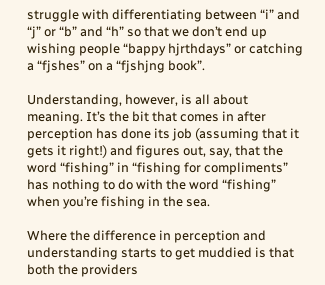struggle with differentiating between “i” and “j” or “b” and “h” so that we don’t end up wishing people “bappy hjrthdays” or catching a “fjshes” on a “fjshjng book”.

Understanding, however, is all about meaning. It’s the bit that comes in after perception has done its job (assuming that it gets it right!) and figures out, say, that the word “fishing” in “fishing for compliments” has nothing to do with the word “fishing” when you’re fishing in the sea.

Where the difference in perception and understanding starts to get muddied is that both the providers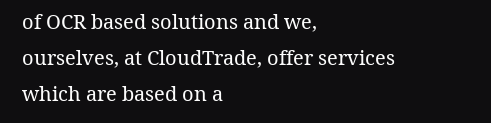of OCR based solutions and we, ourselves, at CloudTrade, offer services which are based on a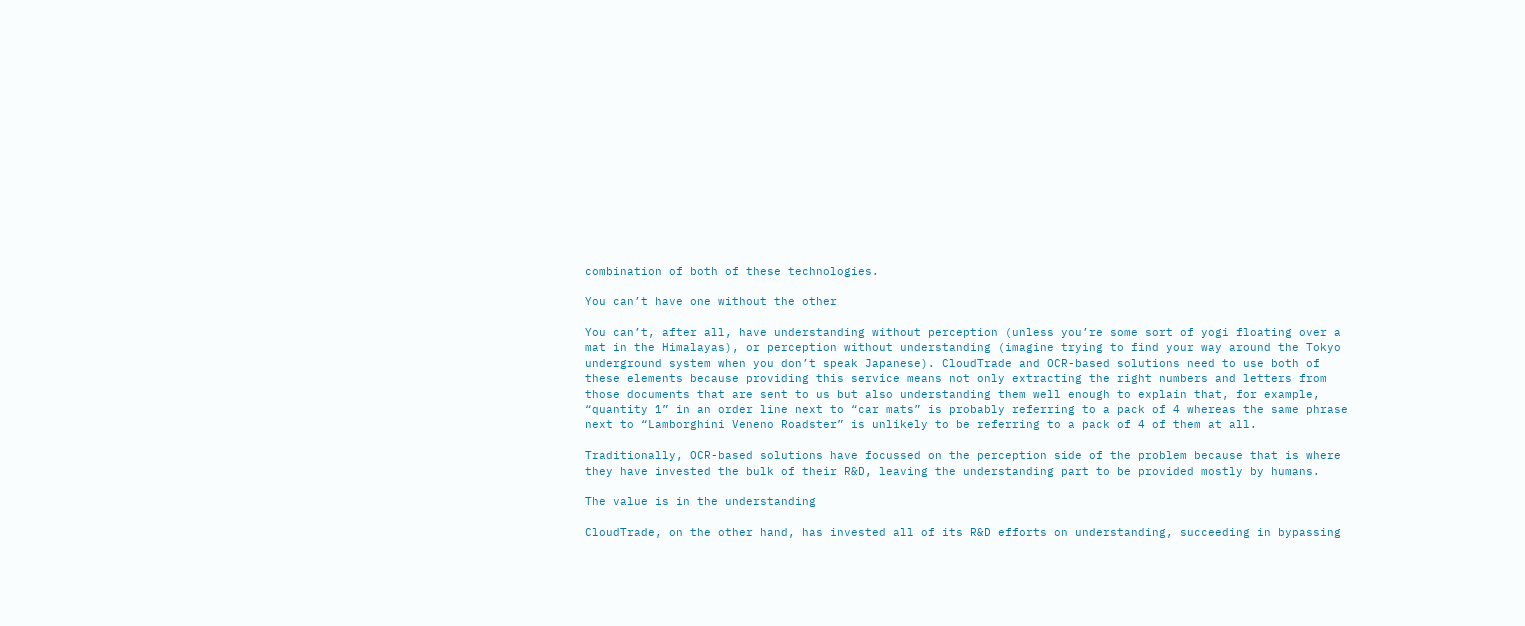combination of both of these technologies.

You can’t have one without the other

You can’t, after all, have understanding without perception (unless you’re some sort of yogi floating over a mat in the Himalayas), or perception without understanding (imagine trying to find your way around the Tokyo underground system when you don’t speak Japanese). CloudTrade and OCR-based solutions need to use both of these elements because providing this service means not only extracting the right numbers and letters from those documents that are sent to us but also understanding them well enough to explain that, for example, “quantity 1” in an order line next to “car mats” is probably referring to a pack of 4 whereas the same phrase next to “Lamborghini Veneno Roadster” is unlikely to be referring to a pack of 4 of them at all.

Traditionally, OCR-based solutions have focussed on the perception side of the problem because that is where they have invested the bulk of their R&D, leaving the understanding part to be provided mostly by humans.

The value is in the understanding

CloudTrade, on the other hand, has invested all of its R&D efforts on understanding, succeeding in bypassing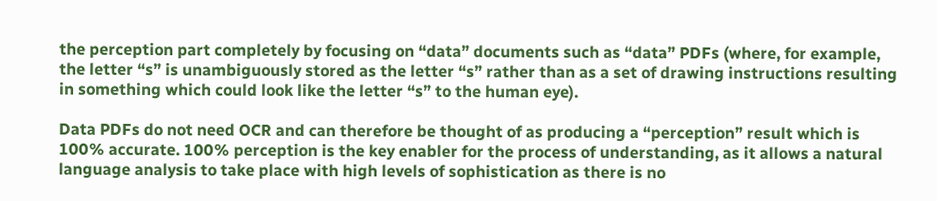the perception part completely by focusing on “data” documents such as “data” PDFs (where, for example, the letter “s” is unambiguously stored as the letter “s” rather than as a set of drawing instructions resulting in something which could look like the letter “s” to the human eye).

Data PDFs do not need OCR and can therefore be thought of as producing a “perception” result which is 100% accurate. 100% perception is the key enabler for the process of understanding, as it allows a natural language analysis to take place with high levels of sophistication as there is no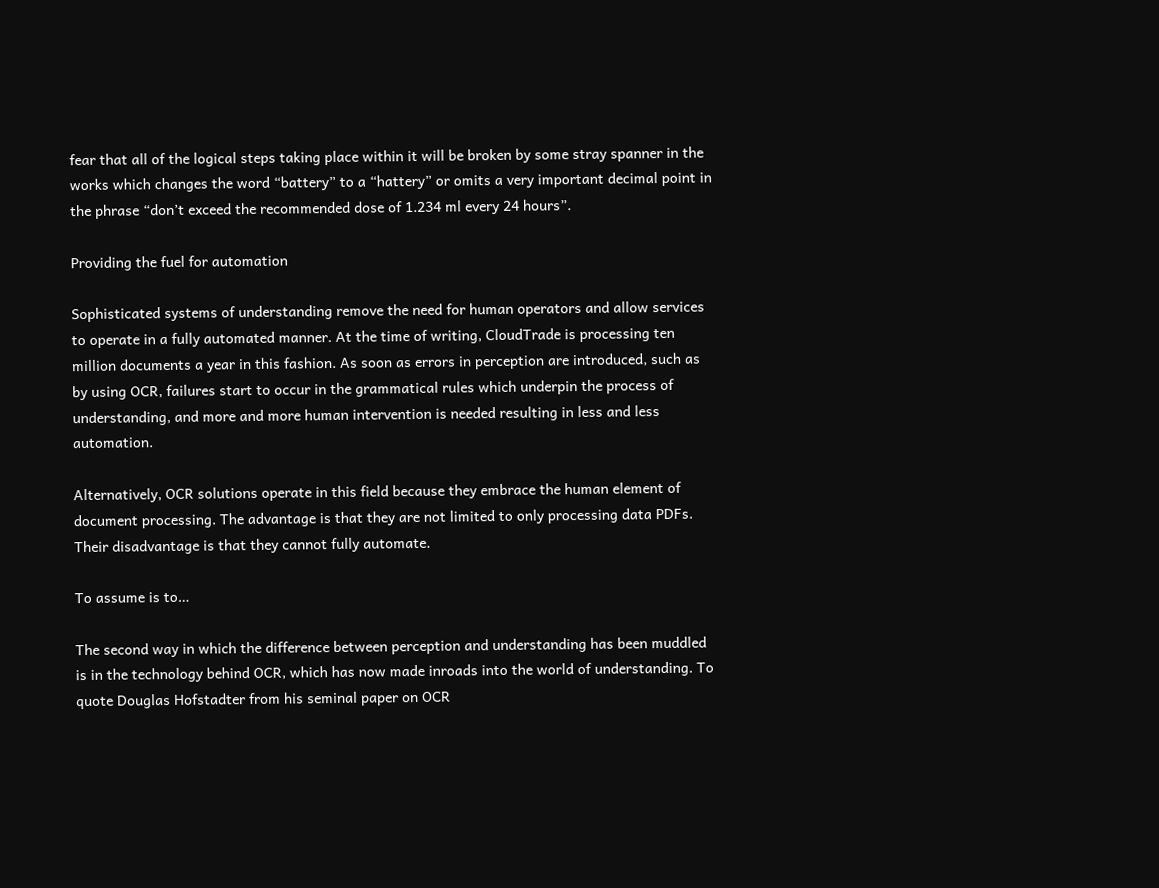fear that all of the logical steps taking place within it will be broken by some stray spanner in the works which changes the word “battery” to a “hattery” or omits a very important decimal point in the phrase “don’t exceed the recommended dose of 1.234 ml every 24 hours”.

Providing the fuel for automation

Sophisticated systems of understanding remove the need for human operators and allow services to operate in a fully automated manner. At the time of writing, CloudTrade is processing ten million documents a year in this fashion. As soon as errors in perception are introduced, such as by using OCR, failures start to occur in the grammatical rules which underpin the process of understanding, and more and more human intervention is needed resulting in less and less automation.

Alternatively, OCR solutions operate in this field because they embrace the human element of document processing. The advantage is that they are not limited to only processing data PDFs. Their disadvantage is that they cannot fully automate.

To assume is to…

The second way in which the difference between perception and understanding has been muddled is in the technology behind OCR, which has now made inroads into the world of understanding. To quote Douglas Hofstadter from his seminal paper on OCR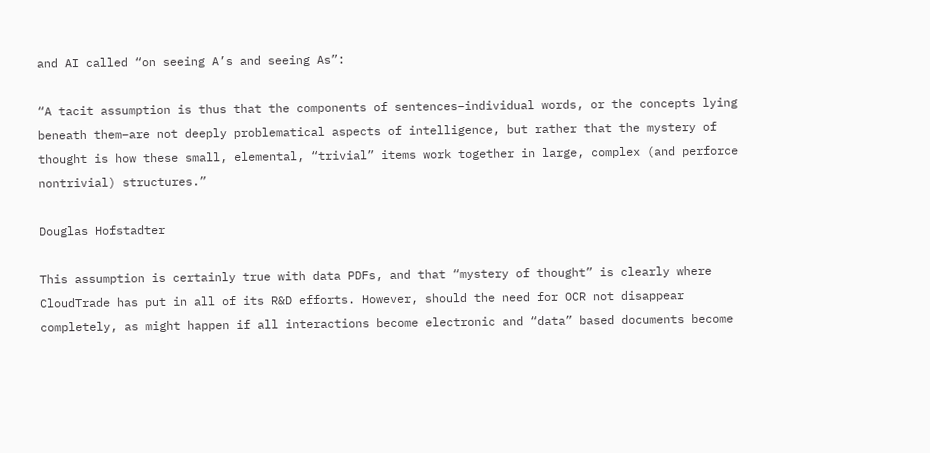and AI called “on seeing A’s and seeing As”:

“A tacit assumption is thus that the components of sentences–individual words, or the concepts lying beneath them–are not deeply problematical aspects of intelligence, but rather that the mystery of thought is how these small, elemental, “trivial” items work together in large, complex (and perforce nontrivial) structures.”

Douglas Hofstadter

This assumption is certainly true with data PDFs, and that “mystery of thought” is clearly where CloudTrade has put in all of its R&D efforts. However, should the need for OCR not disappear completely, as might happen if all interactions become electronic and “data” based documents become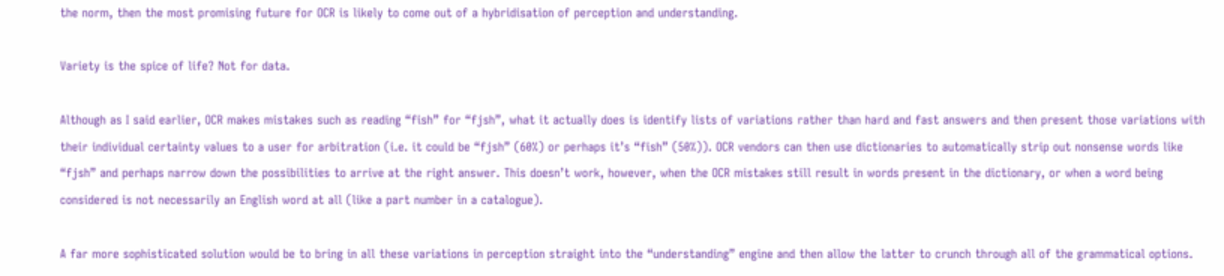the norm, then the most promising future for OCR is likely to come out of a hybridisation of perception and understanding.

Variety is the spice of life? Not for data.

Although as I said earlier, OCR makes mistakes such as reading “fish” for “fjsh”, what it actually does is identify lists of variations rather than hard and fast answers and then present those variations with their individual certainty values to a user for arbitration (i.e. it could be “fjsh” (60%) or perhaps it’s “fish” (50%)). OCR vendors can then use dictionaries to automatically strip out nonsense words like “fjsh” and perhaps narrow down the possibilities to arrive at the right answer. This doesn’t work, however, when the OCR mistakes still result in words present in the dictionary, or when a word being considered is not necessarily an English word at all (like a part number in a catalogue).

A far more sophisticated solution would be to bring in all these variations in perception straight into the “understanding” engine and then allow the latter to crunch through all of the grammatical options.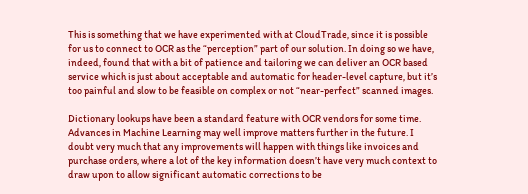This is something that we have experimented with at CloudTrade, since it is possible for us to connect to OCR as the “perception” part of our solution. In doing so we have, indeed, found that with a bit of patience and tailoring we can deliver an OCR based service which is just about acceptable and automatic for header-level capture, but it’s too painful and slow to be feasible on complex or not “near-perfect” scanned images.

Dictionary lookups have been a standard feature with OCR vendors for some time. Advances in Machine Learning may well improve matters further in the future. I doubt very much that any improvements will happen with things like invoices and purchase orders, where a lot of the key information doesn’t have very much context to draw upon to allow significant automatic corrections to be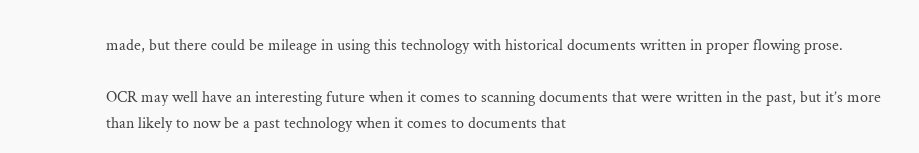made, but there could be mileage in using this technology with historical documents written in proper flowing prose.

OCR may well have an interesting future when it comes to scanning documents that were written in the past, but it’s more than likely to now be a past technology when it comes to documents that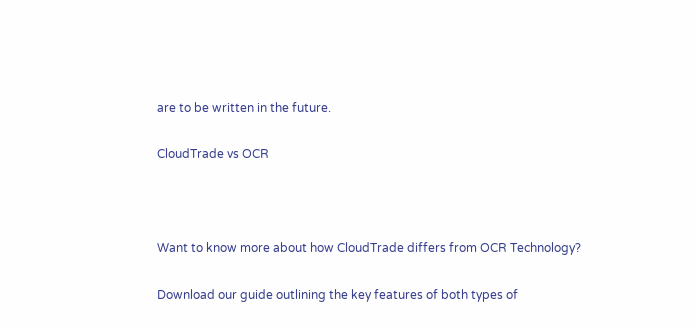are to be written in the future.

CloudTrade vs OCR



Want to know more about how CloudTrade differs from OCR Technology?

Download our guide outlining the key features of both types of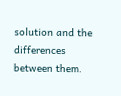solution and the differences between them.